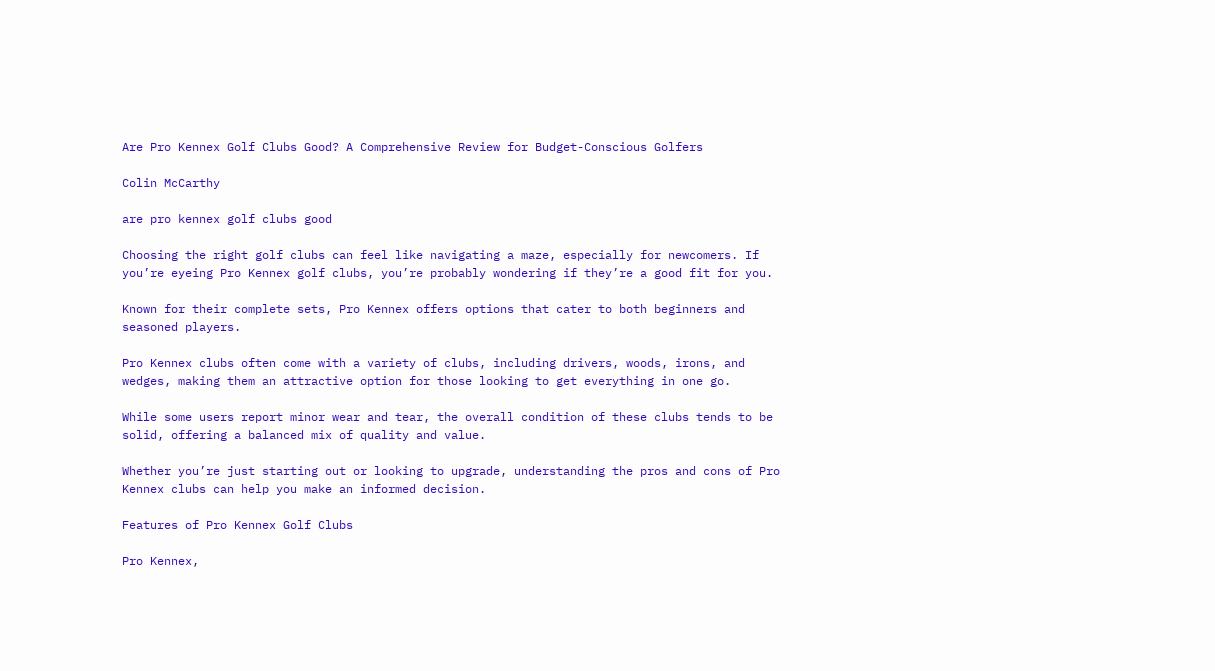Are Pro Kennex Golf Clubs Good? A Comprehensive Review for Budget-Conscious Golfers

Colin McCarthy

are pro kennex golf clubs good

Choosing the right golf clubs can feel like navigating a maze, especially for newcomers. If you’re eyeing Pro Kennex golf clubs, you’re probably wondering if they’re a good fit for you.

Known for their complete sets, Pro Kennex offers options that cater to both beginners and seasoned players.

Pro Kennex clubs often come with a variety of clubs, including drivers, woods, irons, and wedges, making them an attractive option for those looking to get everything in one go.

While some users report minor wear and tear, the overall condition of these clubs tends to be solid, offering a balanced mix of quality and value.

Whether you’re just starting out or looking to upgrade, understanding the pros and cons of Pro Kennex clubs can help you make an informed decision.

Features of Pro Kennex Golf Clubs

Pro Kennex,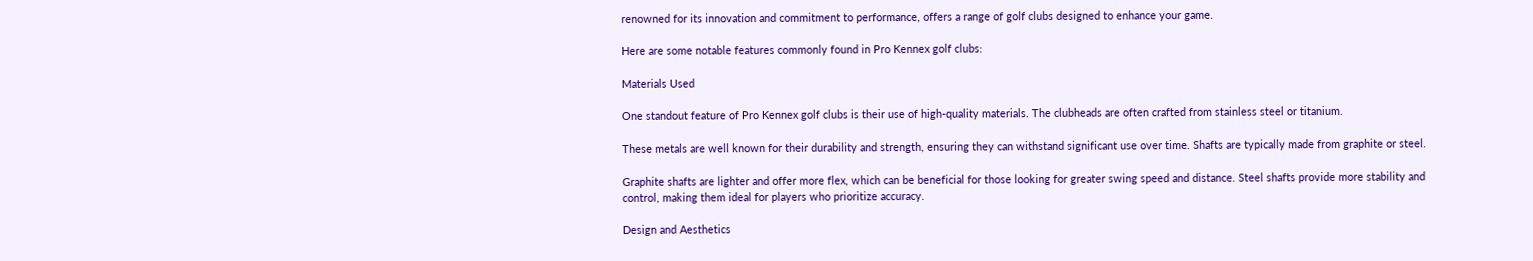renowned for its innovation and commitment to performance, offers a range of golf clubs designed to enhance your game.

Here are some notable features commonly found in Pro Kennex golf clubs:

Materials Used

One standout feature of Pro Kennex golf clubs is their use of high-quality materials. The clubheads are often crafted from stainless steel or titanium.

These metals are well known for their durability and strength, ensuring they can withstand significant use over time. Shafts are typically made from graphite or steel.

Graphite shafts are lighter and offer more flex, which can be beneficial for those looking for greater swing speed and distance. Steel shafts provide more stability and control, making them ideal for players who prioritize accuracy.

Design and Aesthetics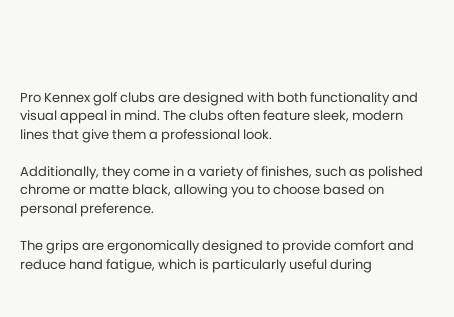Pro Kennex golf clubs are designed with both functionality and visual appeal in mind. The clubs often feature sleek, modern lines that give them a professional look.

Additionally, they come in a variety of finishes, such as polished chrome or matte black, allowing you to choose based on personal preference.

The grips are ergonomically designed to provide comfort and reduce hand fatigue, which is particularly useful during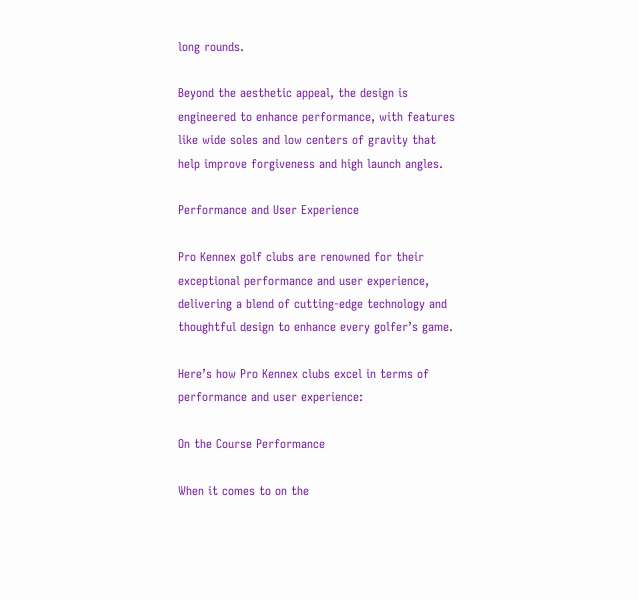long rounds.

Beyond the aesthetic appeal, the design is engineered to enhance performance, with features like wide soles and low centers of gravity that help improve forgiveness and high launch angles.

Performance and User Experience

Pro Kennex golf clubs are renowned for their exceptional performance and user experience, delivering a blend of cutting-edge technology and thoughtful design to enhance every golfer’s game.

Here’s how Pro Kennex clubs excel in terms of performance and user experience:

On the Course Performance

When it comes to on the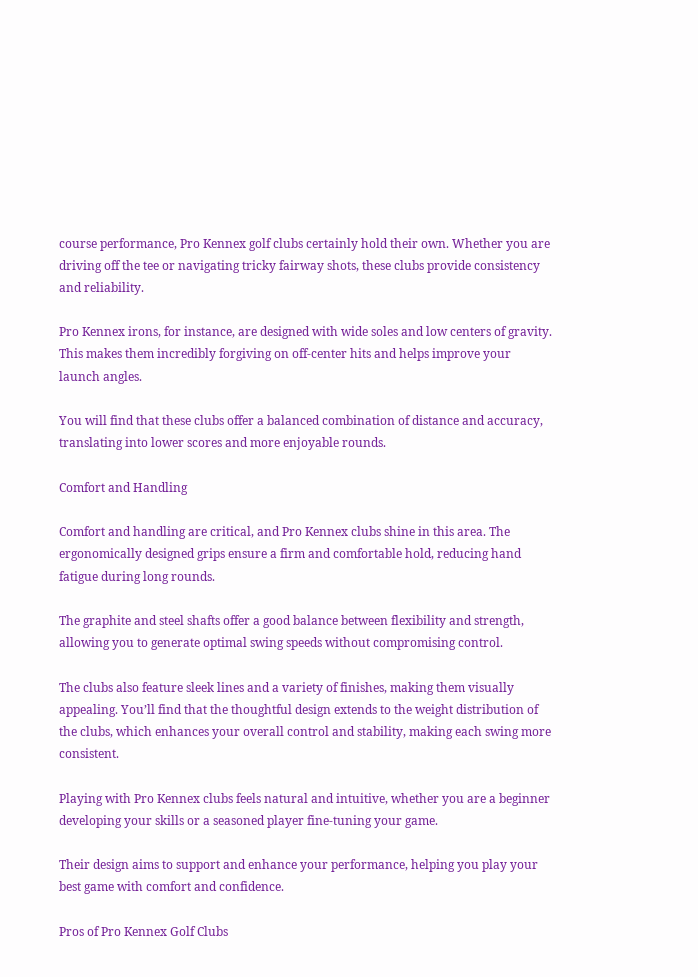course performance, Pro Kennex golf clubs certainly hold their own. Whether you are driving off the tee or navigating tricky fairway shots, these clubs provide consistency and reliability.

Pro Kennex irons, for instance, are designed with wide soles and low centers of gravity. This makes them incredibly forgiving on off-center hits and helps improve your launch angles.

You will find that these clubs offer a balanced combination of distance and accuracy, translating into lower scores and more enjoyable rounds.

Comfort and Handling

Comfort and handling are critical, and Pro Kennex clubs shine in this area. The ergonomically designed grips ensure a firm and comfortable hold, reducing hand fatigue during long rounds.

The graphite and steel shafts offer a good balance between flexibility and strength, allowing you to generate optimal swing speeds without compromising control.

The clubs also feature sleek lines and a variety of finishes, making them visually appealing. You’ll find that the thoughtful design extends to the weight distribution of the clubs, which enhances your overall control and stability, making each swing more consistent.

Playing with Pro Kennex clubs feels natural and intuitive, whether you are a beginner developing your skills or a seasoned player fine-tuning your game.

Their design aims to support and enhance your performance, helping you play your best game with comfort and confidence.

Pros of Pro Kennex Golf Clubs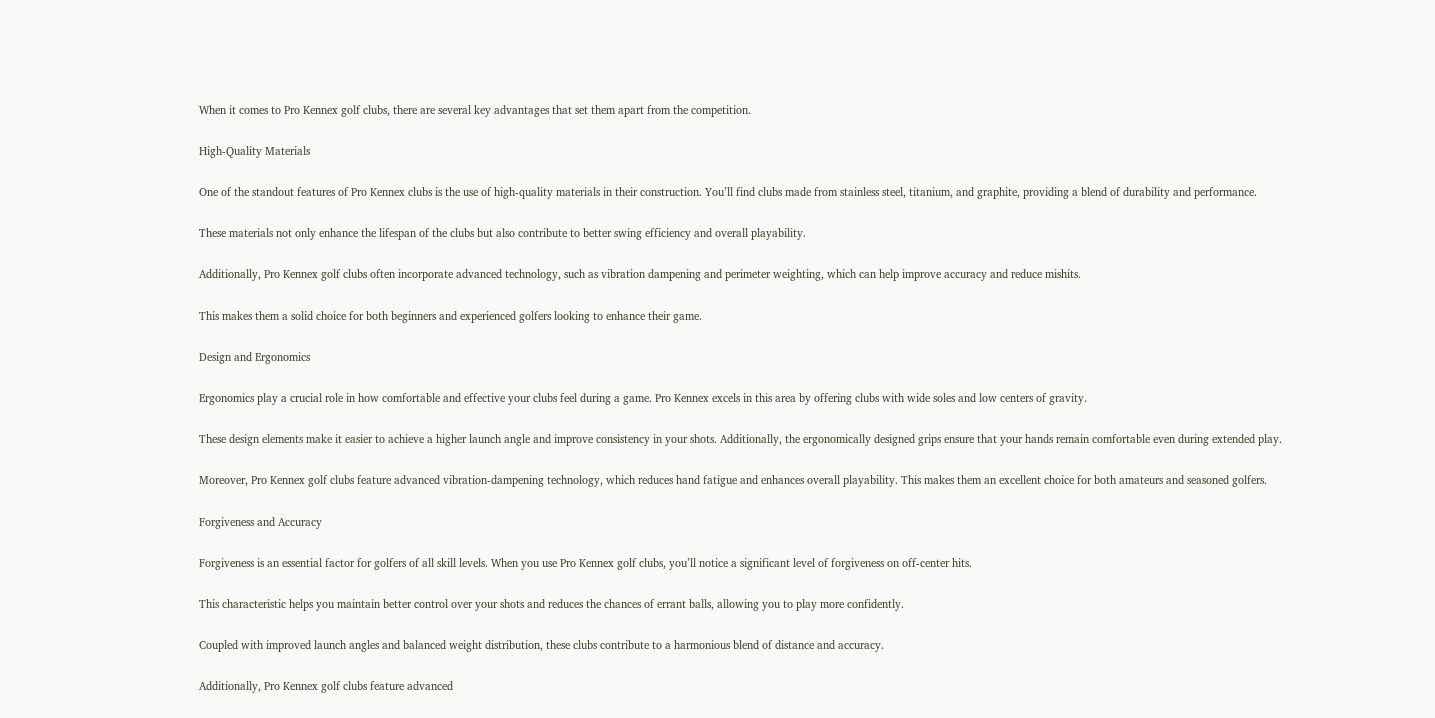When it comes to Pro Kennex golf clubs, there are several key advantages that set them apart from the competition.

High-Quality Materials

One of the standout features of Pro Kennex clubs is the use of high-quality materials in their construction. You’ll find clubs made from stainless steel, titanium, and graphite, providing a blend of durability and performance.

These materials not only enhance the lifespan of the clubs but also contribute to better swing efficiency and overall playability.

Additionally, Pro Kennex golf clubs often incorporate advanced technology, such as vibration dampening and perimeter weighting, which can help improve accuracy and reduce mishits.

This makes them a solid choice for both beginners and experienced golfers looking to enhance their game.

Design and Ergonomics

Ergonomics play a crucial role in how comfortable and effective your clubs feel during a game. Pro Kennex excels in this area by offering clubs with wide soles and low centers of gravity.

These design elements make it easier to achieve a higher launch angle and improve consistency in your shots. Additionally, the ergonomically designed grips ensure that your hands remain comfortable even during extended play.

Moreover, Pro Kennex golf clubs feature advanced vibration-dampening technology, which reduces hand fatigue and enhances overall playability. This makes them an excellent choice for both amateurs and seasoned golfers.

Forgiveness and Accuracy

Forgiveness is an essential factor for golfers of all skill levels. When you use Pro Kennex golf clubs, you’ll notice a significant level of forgiveness on off-center hits.

This characteristic helps you maintain better control over your shots and reduces the chances of errant balls, allowing you to play more confidently.

Coupled with improved launch angles and balanced weight distribution, these clubs contribute to a harmonious blend of distance and accuracy.

Additionally, Pro Kennex golf clubs feature advanced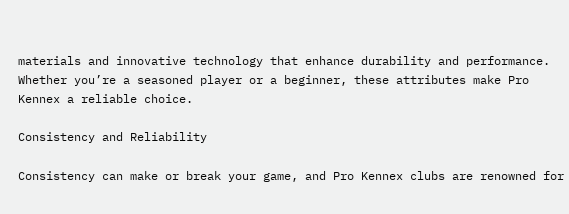materials and innovative technology that enhance durability and performance. Whether you’re a seasoned player or a beginner, these attributes make Pro Kennex a reliable choice.

Consistency and Reliability

Consistency can make or break your game, and Pro Kennex clubs are renowned for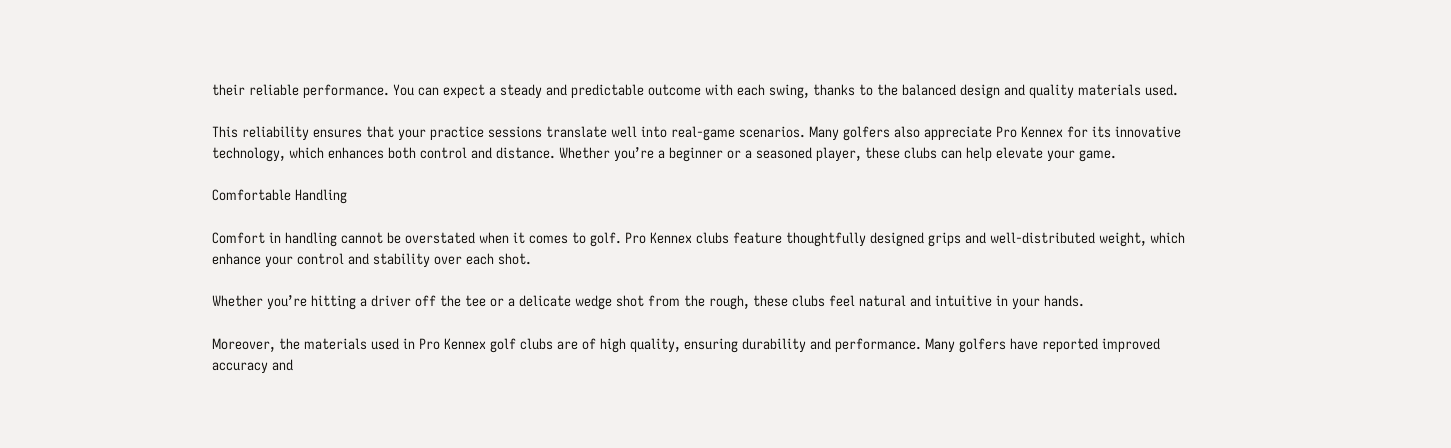their reliable performance. You can expect a steady and predictable outcome with each swing, thanks to the balanced design and quality materials used.

This reliability ensures that your practice sessions translate well into real-game scenarios. Many golfers also appreciate Pro Kennex for its innovative technology, which enhances both control and distance. Whether you’re a beginner or a seasoned player, these clubs can help elevate your game.

Comfortable Handling

Comfort in handling cannot be overstated when it comes to golf. Pro Kennex clubs feature thoughtfully designed grips and well-distributed weight, which enhance your control and stability over each shot.

Whether you’re hitting a driver off the tee or a delicate wedge shot from the rough, these clubs feel natural and intuitive in your hands.

Moreover, the materials used in Pro Kennex golf clubs are of high quality, ensuring durability and performance. Many golfers have reported improved accuracy and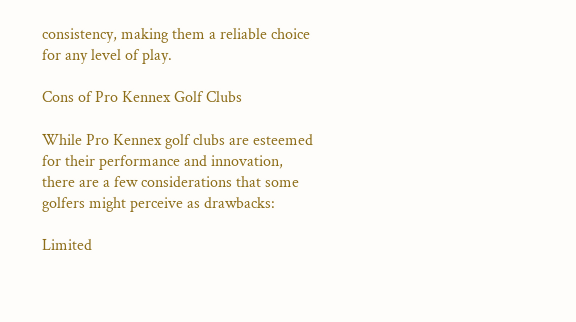consistency, making them a reliable choice for any level of play.

Cons of Pro Kennex Golf Clubs

While Pro Kennex golf clubs are esteemed for their performance and innovation, there are a few considerations that some golfers might perceive as drawbacks:

Limited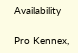Availability

Pro Kennex,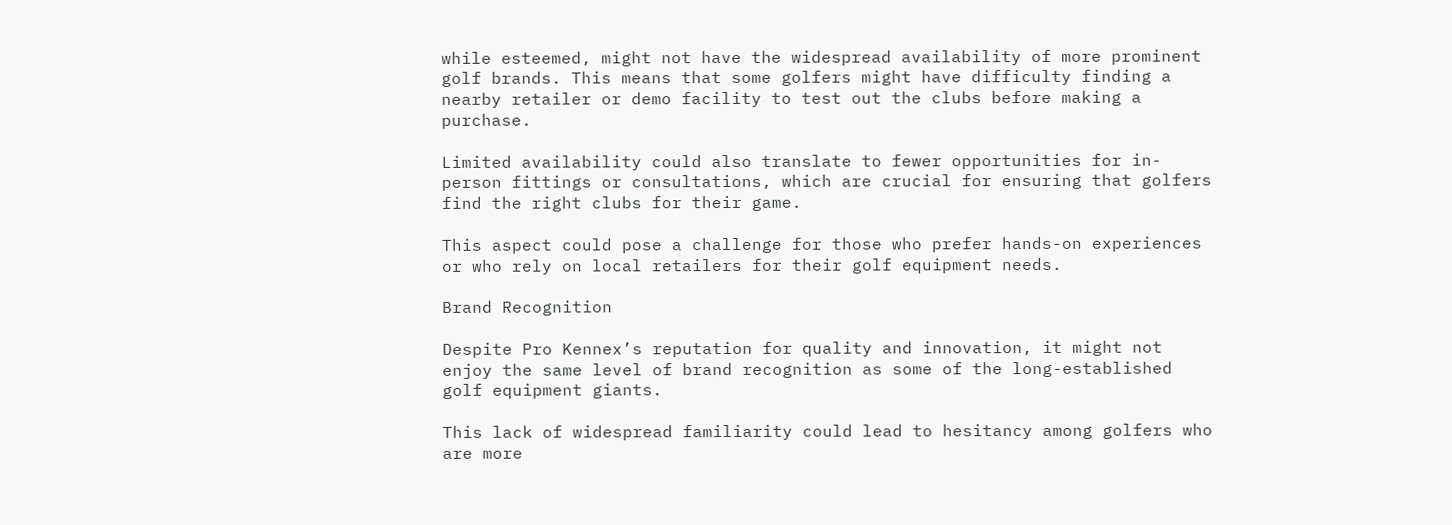while esteemed, might not have the widespread availability of more prominent golf brands. This means that some golfers might have difficulty finding a nearby retailer or demo facility to test out the clubs before making a purchase.

Limited availability could also translate to fewer opportunities for in-person fittings or consultations, which are crucial for ensuring that golfers find the right clubs for their game.

This aspect could pose a challenge for those who prefer hands-on experiences or who rely on local retailers for their golf equipment needs.

Brand Recognition

Despite Pro Kennex’s reputation for quality and innovation, it might not enjoy the same level of brand recognition as some of the long-established golf equipment giants.

This lack of widespread familiarity could lead to hesitancy among golfers who are more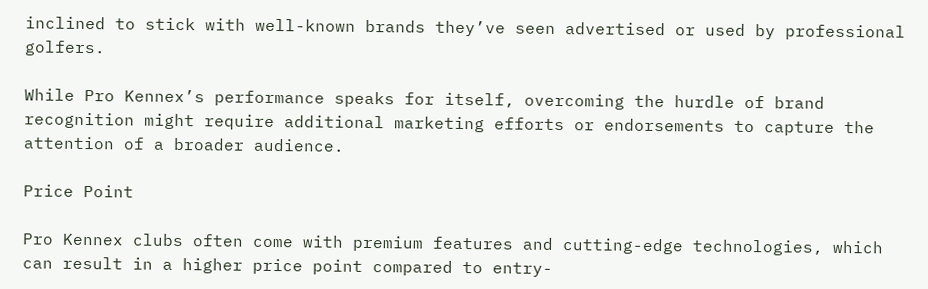inclined to stick with well-known brands they’ve seen advertised or used by professional golfers.

While Pro Kennex’s performance speaks for itself, overcoming the hurdle of brand recognition might require additional marketing efforts or endorsements to capture the attention of a broader audience.

Price Point

Pro Kennex clubs often come with premium features and cutting-edge technologies, which can result in a higher price point compared to entry-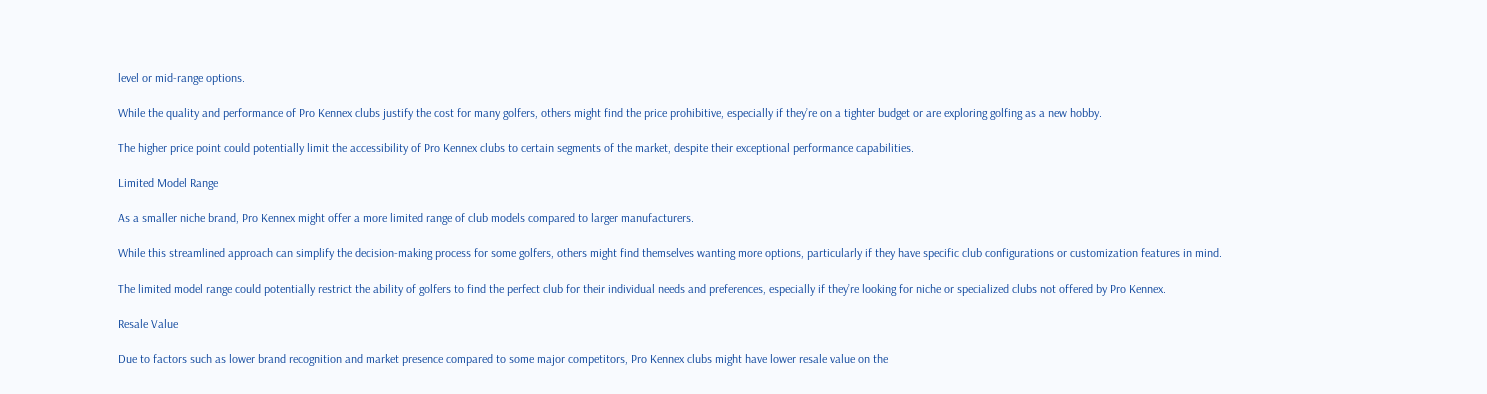level or mid-range options.

While the quality and performance of Pro Kennex clubs justify the cost for many golfers, others might find the price prohibitive, especially if they’re on a tighter budget or are exploring golfing as a new hobby.

The higher price point could potentially limit the accessibility of Pro Kennex clubs to certain segments of the market, despite their exceptional performance capabilities.

Limited Model Range

As a smaller niche brand, Pro Kennex might offer a more limited range of club models compared to larger manufacturers.

While this streamlined approach can simplify the decision-making process for some golfers, others might find themselves wanting more options, particularly if they have specific club configurations or customization features in mind.

The limited model range could potentially restrict the ability of golfers to find the perfect club for their individual needs and preferences, especially if they’re looking for niche or specialized clubs not offered by Pro Kennex.

Resale Value

Due to factors such as lower brand recognition and market presence compared to some major competitors, Pro Kennex clubs might have lower resale value on the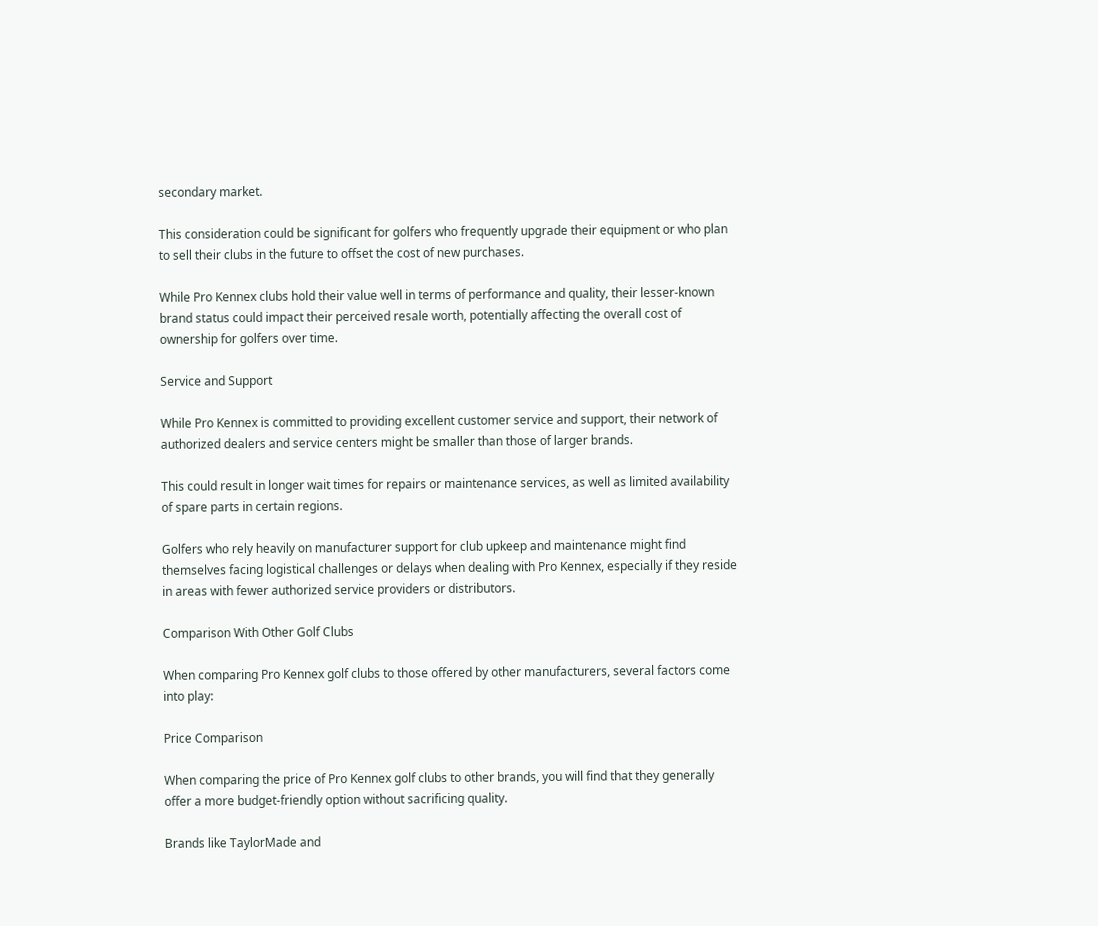secondary market.

This consideration could be significant for golfers who frequently upgrade their equipment or who plan to sell their clubs in the future to offset the cost of new purchases.

While Pro Kennex clubs hold their value well in terms of performance and quality, their lesser-known brand status could impact their perceived resale worth, potentially affecting the overall cost of ownership for golfers over time.

Service and Support

While Pro Kennex is committed to providing excellent customer service and support, their network of authorized dealers and service centers might be smaller than those of larger brands.

This could result in longer wait times for repairs or maintenance services, as well as limited availability of spare parts in certain regions.

Golfers who rely heavily on manufacturer support for club upkeep and maintenance might find themselves facing logistical challenges or delays when dealing with Pro Kennex, especially if they reside in areas with fewer authorized service providers or distributors.

Comparison With Other Golf Clubs

When comparing Pro Kennex golf clubs to those offered by other manufacturers, several factors come into play:

Price Comparison

When comparing the price of Pro Kennex golf clubs to other brands, you will find that they generally offer a more budget-friendly option without sacrificing quality.

Brands like TaylorMade and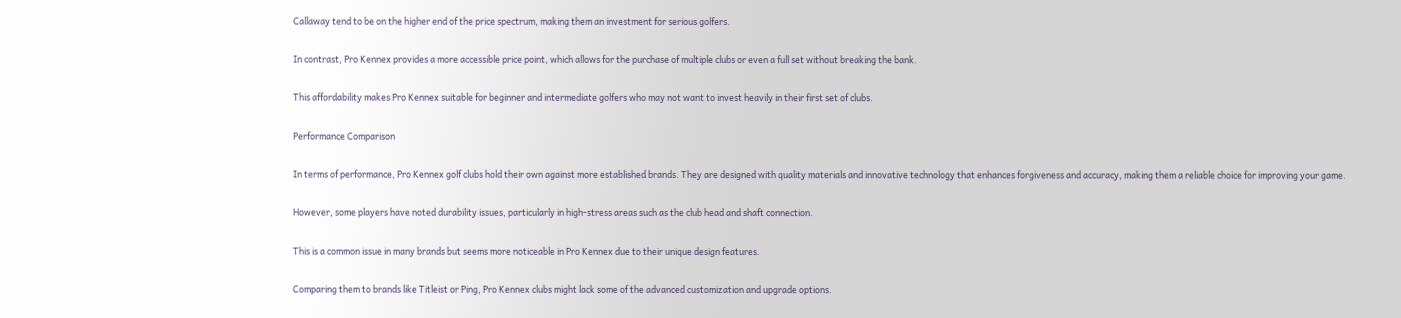Callaway tend to be on the higher end of the price spectrum, making them an investment for serious golfers.

In contrast, Pro Kennex provides a more accessible price point, which allows for the purchase of multiple clubs or even a full set without breaking the bank.

This affordability makes Pro Kennex suitable for beginner and intermediate golfers who may not want to invest heavily in their first set of clubs.

Performance Comparison

In terms of performance, Pro Kennex golf clubs hold their own against more established brands. They are designed with quality materials and innovative technology that enhances forgiveness and accuracy, making them a reliable choice for improving your game.

However, some players have noted durability issues, particularly in high-stress areas such as the club head and shaft connection.

This is a common issue in many brands but seems more noticeable in Pro Kennex due to their unique design features.

Comparing them to brands like Titleist or Ping, Pro Kennex clubs might lack some of the advanced customization and upgrade options.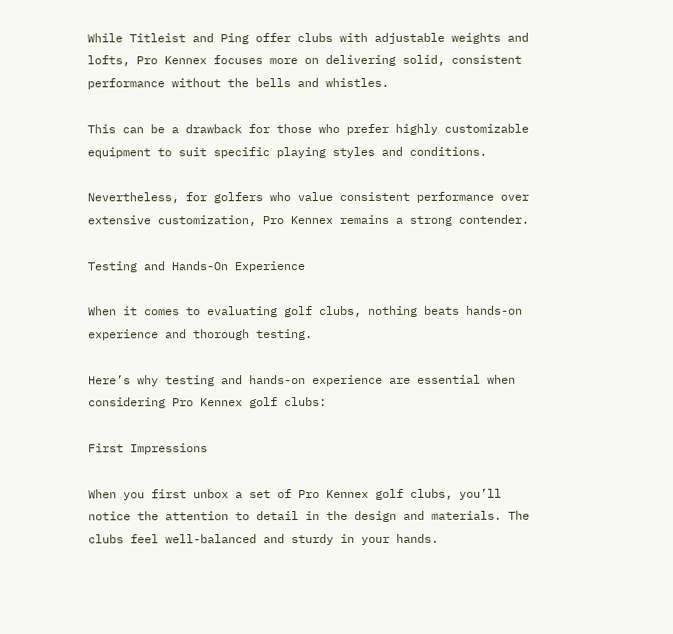While Titleist and Ping offer clubs with adjustable weights and lofts, Pro Kennex focuses more on delivering solid, consistent performance without the bells and whistles.

This can be a drawback for those who prefer highly customizable equipment to suit specific playing styles and conditions.

Nevertheless, for golfers who value consistent performance over extensive customization, Pro Kennex remains a strong contender.

Testing and Hands-On Experience

When it comes to evaluating golf clubs, nothing beats hands-on experience and thorough testing.

Here’s why testing and hands-on experience are essential when considering Pro Kennex golf clubs:

First Impressions

When you first unbox a set of Pro Kennex golf clubs, you’ll notice the attention to detail in the design and materials. The clubs feel well-balanced and sturdy in your hands.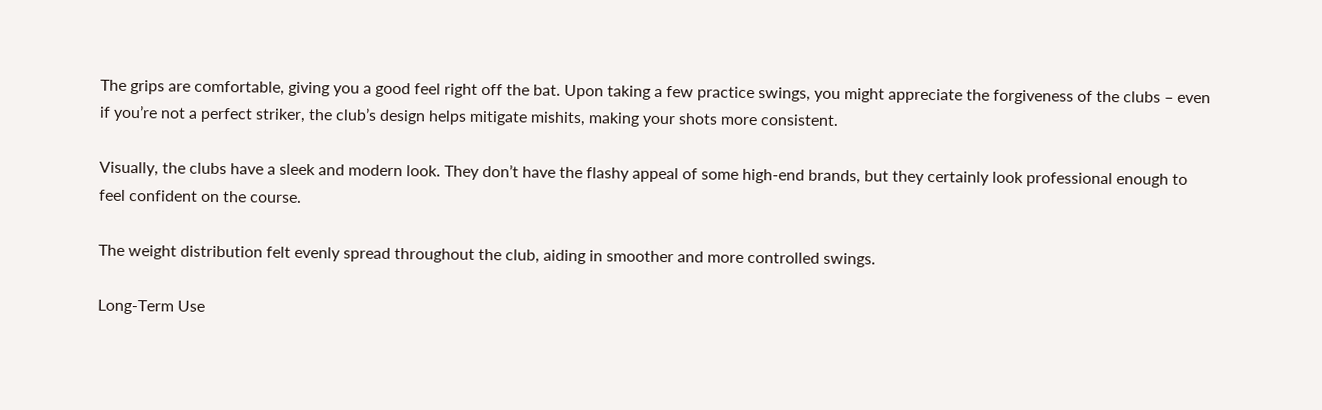The grips are comfortable, giving you a good feel right off the bat. Upon taking a few practice swings, you might appreciate the forgiveness of the clubs – even if you’re not a perfect striker, the club’s design helps mitigate mishits, making your shots more consistent.

Visually, the clubs have a sleek and modern look. They don’t have the flashy appeal of some high-end brands, but they certainly look professional enough to feel confident on the course.

The weight distribution felt evenly spread throughout the club, aiding in smoother and more controlled swings.

Long-Term Use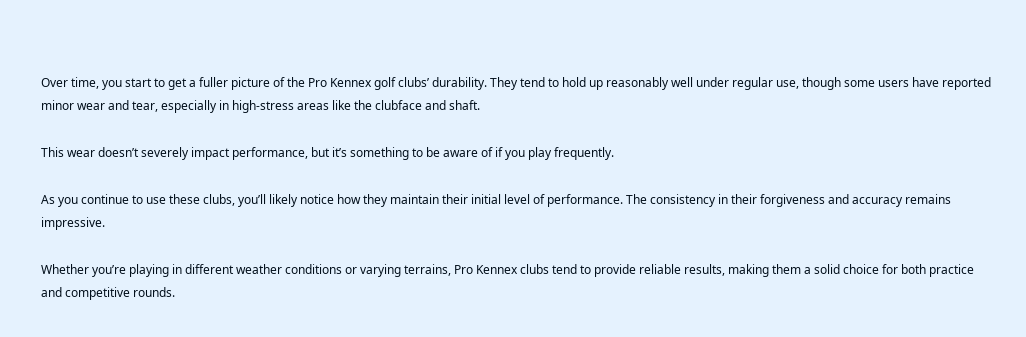Over time, you start to get a fuller picture of the Pro Kennex golf clubs’ durability. They tend to hold up reasonably well under regular use, though some users have reported minor wear and tear, especially in high-stress areas like the clubface and shaft.

This wear doesn’t severely impact performance, but it’s something to be aware of if you play frequently.

As you continue to use these clubs, you’ll likely notice how they maintain their initial level of performance. The consistency in their forgiveness and accuracy remains impressive.

Whether you’re playing in different weather conditions or varying terrains, Pro Kennex clubs tend to provide reliable results, making them a solid choice for both practice and competitive rounds.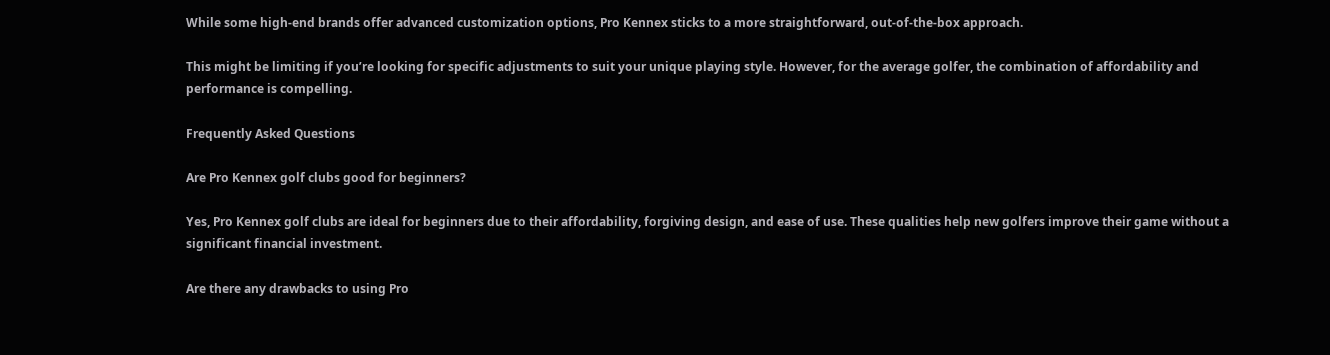While some high-end brands offer advanced customization options, Pro Kennex sticks to a more straightforward, out-of-the-box approach.

This might be limiting if you’re looking for specific adjustments to suit your unique playing style. However, for the average golfer, the combination of affordability and performance is compelling.

Frequently Asked Questions

Are Pro Kennex golf clubs good for beginners?

Yes, Pro Kennex golf clubs are ideal for beginners due to their affordability, forgiving design, and ease of use. These qualities help new golfers improve their game without a significant financial investment.

Are there any drawbacks to using Pro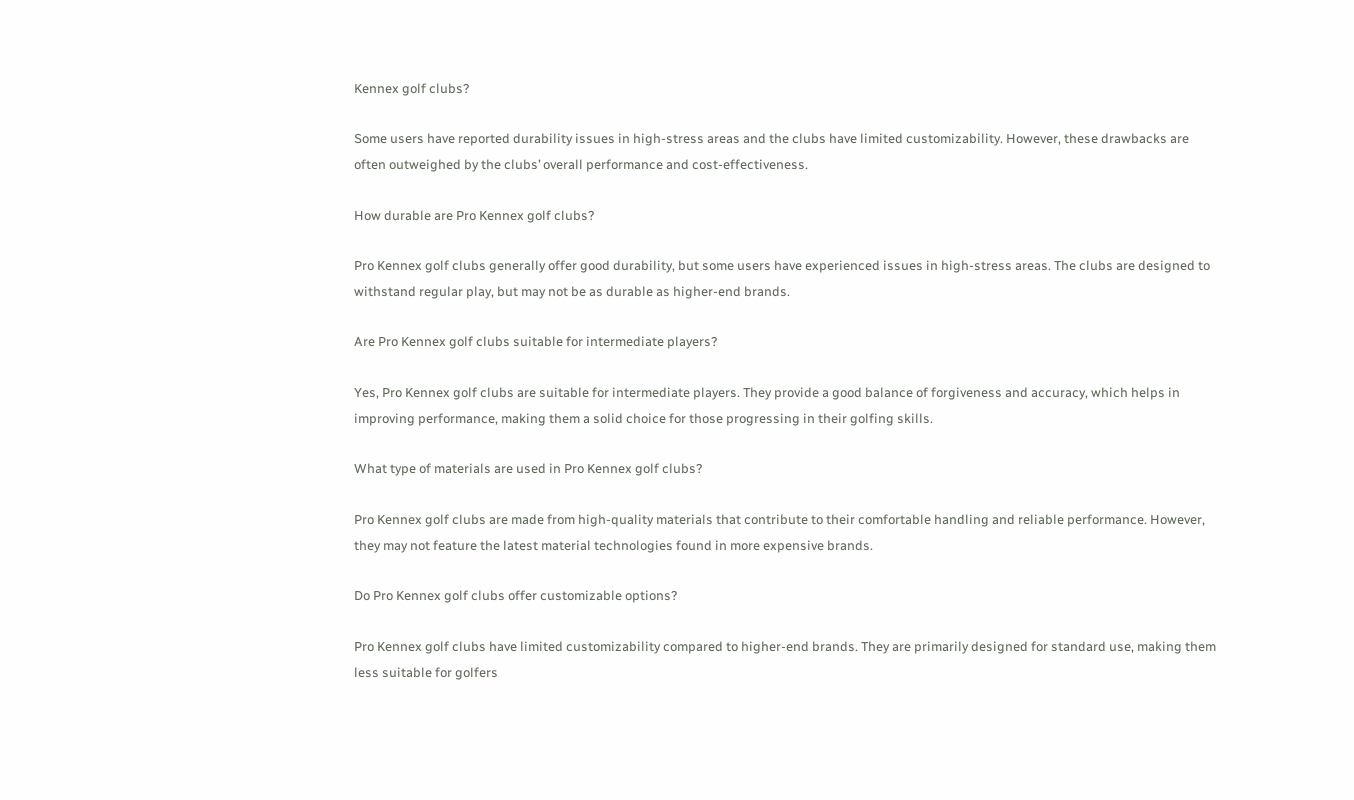Kennex golf clubs?

Some users have reported durability issues in high-stress areas and the clubs have limited customizability. However, these drawbacks are often outweighed by the clubs’ overall performance and cost-effectiveness.

How durable are Pro Kennex golf clubs?

Pro Kennex golf clubs generally offer good durability, but some users have experienced issues in high-stress areas. The clubs are designed to withstand regular play, but may not be as durable as higher-end brands.

Are Pro Kennex golf clubs suitable for intermediate players?

Yes, Pro Kennex golf clubs are suitable for intermediate players. They provide a good balance of forgiveness and accuracy, which helps in improving performance, making them a solid choice for those progressing in their golfing skills.

What type of materials are used in Pro Kennex golf clubs?

Pro Kennex golf clubs are made from high-quality materials that contribute to their comfortable handling and reliable performance. However, they may not feature the latest material technologies found in more expensive brands.

Do Pro Kennex golf clubs offer customizable options?

Pro Kennex golf clubs have limited customizability compared to higher-end brands. They are primarily designed for standard use, making them less suitable for golfers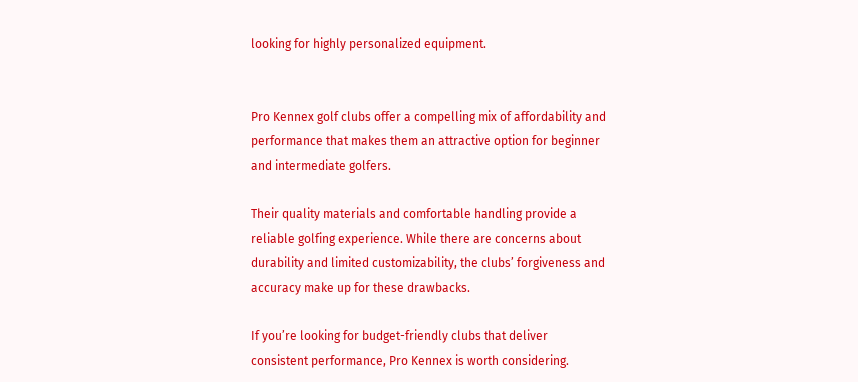looking for highly personalized equipment.


Pro Kennex golf clubs offer a compelling mix of affordability and performance that makes them an attractive option for beginner and intermediate golfers.

Their quality materials and comfortable handling provide a reliable golfing experience. While there are concerns about durability and limited customizability, the clubs’ forgiveness and accuracy make up for these drawbacks.

If you’re looking for budget-friendly clubs that deliver consistent performance, Pro Kennex is worth considering.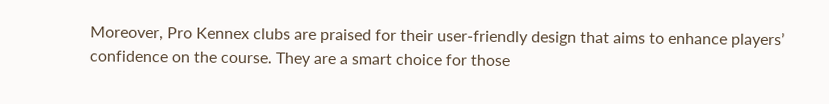Moreover, Pro Kennex clubs are praised for their user-friendly design that aims to enhance players’ confidence on the course. They are a smart choice for those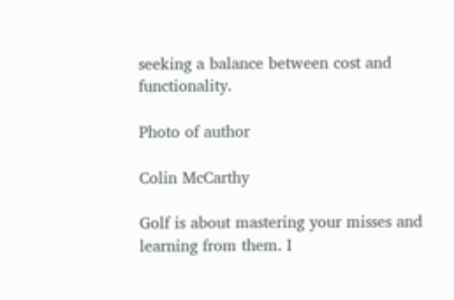seeking a balance between cost and functionality.

Photo of author

Colin McCarthy

Golf is about mastering your misses and learning from them. I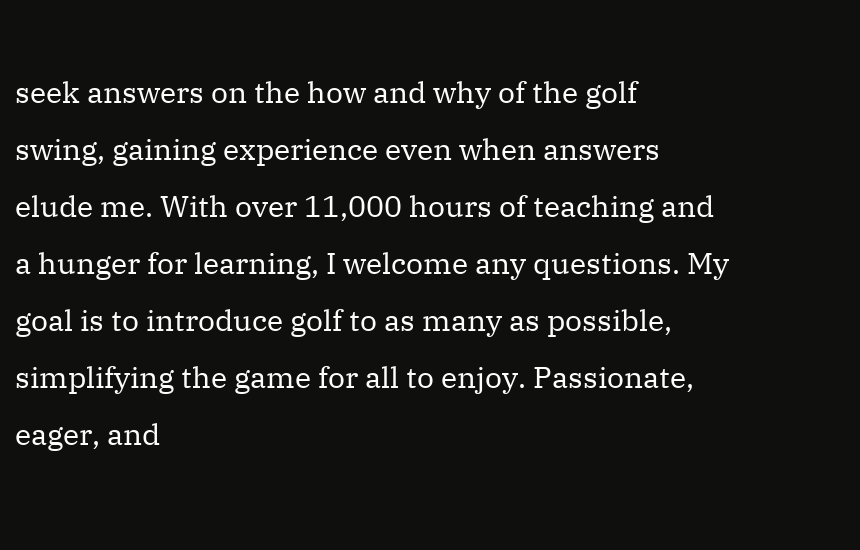seek answers on the how and why of the golf swing, gaining experience even when answers elude me. With over 11,000 hours of teaching and a hunger for learning, I welcome any questions. My goal is to introduce golf to as many as possible, simplifying the game for all to enjoy. Passionate, eager, and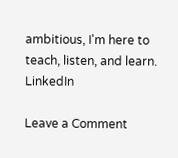ambitious, I'm here to teach, listen, and learn. LinkedIn

Leave a Comment